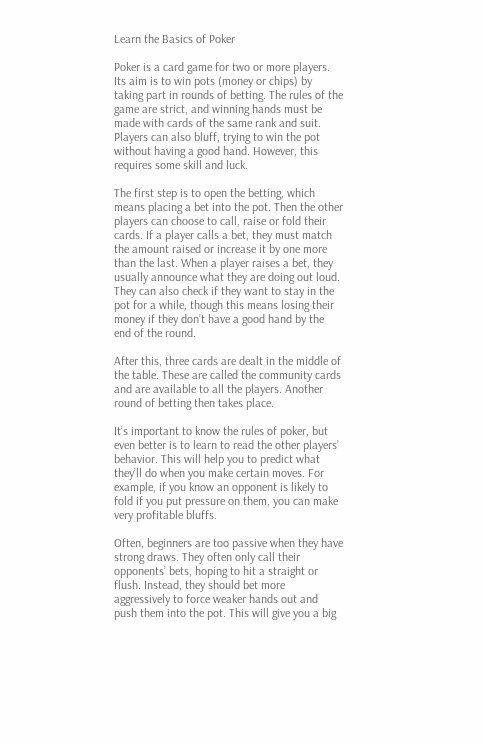Learn the Basics of Poker

Poker is a card game for two or more players. Its aim is to win pots (money or chips) by taking part in rounds of betting. The rules of the game are strict, and winning hands must be made with cards of the same rank and suit. Players can also bluff, trying to win the pot without having a good hand. However, this requires some skill and luck.

The first step is to open the betting, which means placing a bet into the pot. Then the other players can choose to call, raise or fold their cards. If a player calls a bet, they must match the amount raised or increase it by one more than the last. When a player raises a bet, they usually announce what they are doing out loud. They can also check if they want to stay in the pot for a while, though this means losing their money if they don’t have a good hand by the end of the round.

After this, three cards are dealt in the middle of the table. These are called the community cards and are available to all the players. Another round of betting then takes place.

It’s important to know the rules of poker, but even better is to learn to read the other players’ behavior. This will help you to predict what they’ll do when you make certain moves. For example, if you know an opponent is likely to fold if you put pressure on them, you can make very profitable bluffs.

Often, beginners are too passive when they have strong draws. They often only call their opponents’ bets, hoping to hit a straight or flush. Instead, they should bet more aggressively to force weaker hands out and push them into the pot. This will give you a big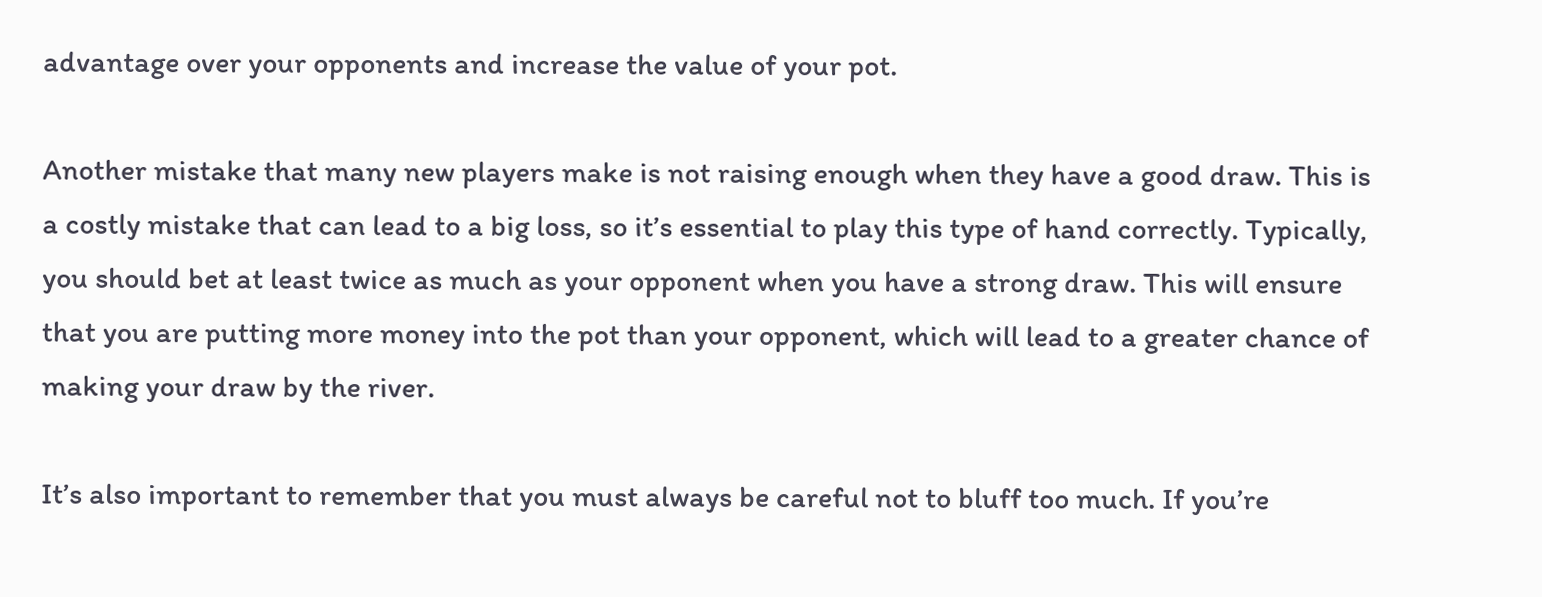advantage over your opponents and increase the value of your pot.

Another mistake that many new players make is not raising enough when they have a good draw. This is a costly mistake that can lead to a big loss, so it’s essential to play this type of hand correctly. Typically, you should bet at least twice as much as your opponent when you have a strong draw. This will ensure that you are putting more money into the pot than your opponent, which will lead to a greater chance of making your draw by the river.

It’s also important to remember that you must always be careful not to bluff too much. If you’re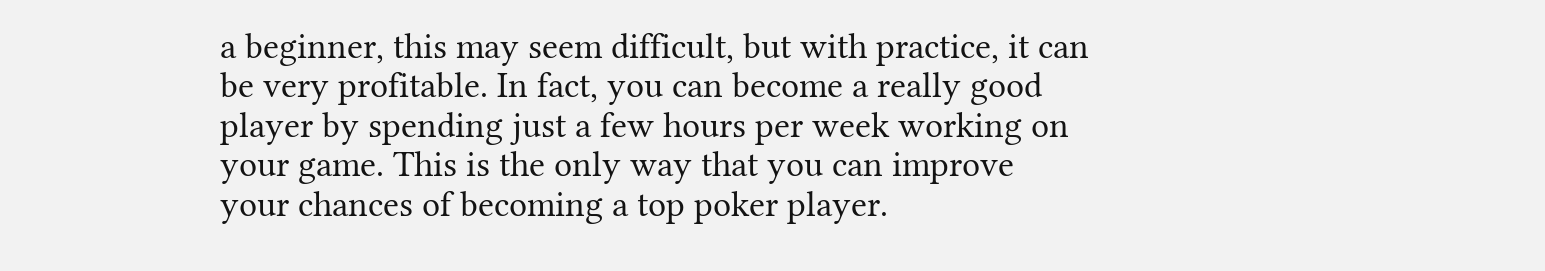a beginner, this may seem difficult, but with practice, it can be very profitable. In fact, you can become a really good player by spending just a few hours per week working on your game. This is the only way that you can improve your chances of becoming a top poker player.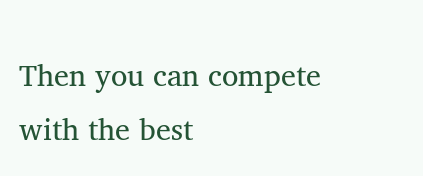Then you can compete with the best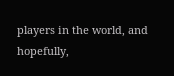players in the world, and hopefully,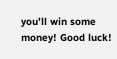you’ll win some money! Good luck!